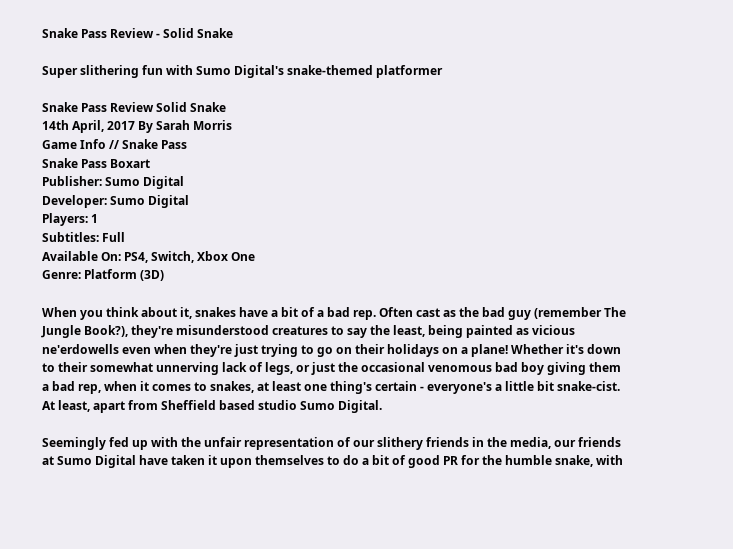Snake Pass Review - Solid Snake

Super slithering fun with Sumo Digital's snake-themed platformer

Snake Pass Review Solid Snake
14th April, 2017 By Sarah Morris
Game Info // Snake Pass
Snake Pass Boxart
Publisher: Sumo Digital
Developer: Sumo Digital
Players: 1
Subtitles: Full
Available On: PS4, Switch, Xbox One
Genre: Platform (3D)

When you think about it, snakes have a bit of a bad rep. Often cast as the bad guy (remember The Jungle Book?), they're misunderstood creatures to say the least, being painted as vicious ne'erdowells even when they're just trying to go on their holidays on a plane! Whether it's down to their somewhat unnerving lack of legs, or just the occasional venomous bad boy giving them a bad rep, when it comes to snakes, at least one thing's certain - everyone's a little bit snake-cist. At least, apart from Sheffield based studio Sumo Digital.

Seemingly fed up with the unfair representation of our slithery friends in the media, our friends at Sumo Digital have taken it upon themselves to do a bit of good PR for the humble snake, with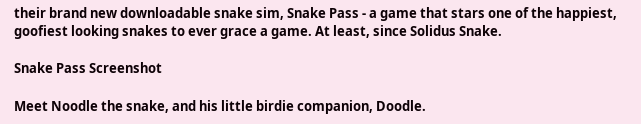their brand new downloadable snake sim, Snake Pass - a game that stars one of the happiest, goofiest looking snakes to ever grace a game. At least, since Solidus Snake.

Snake Pass Screenshot

Meet Noodle the snake, and his little birdie companion, Doodle.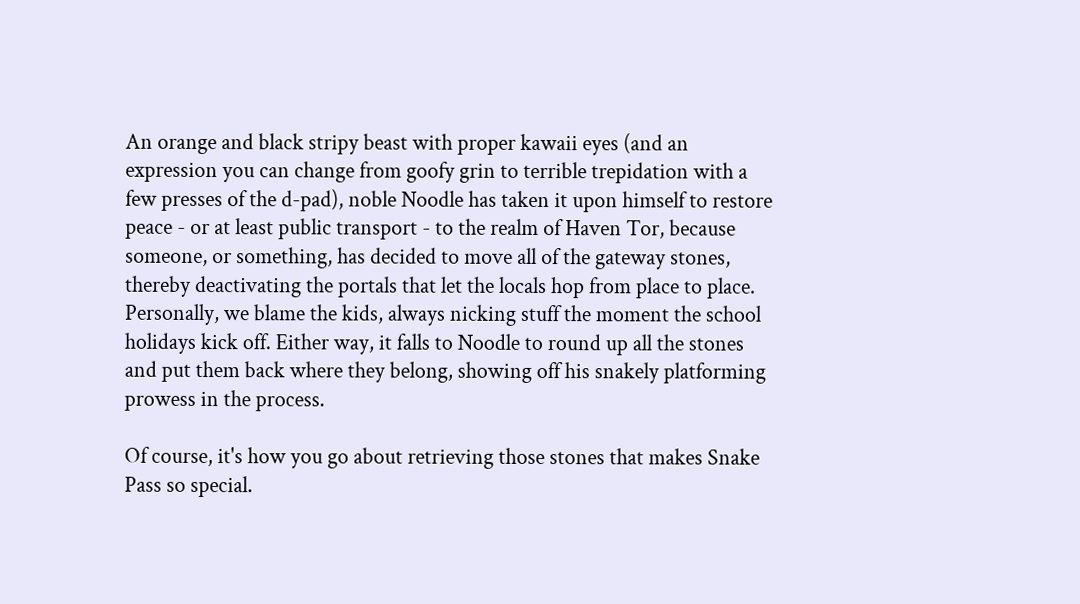An orange and black stripy beast with proper kawaii eyes (and an expression you can change from goofy grin to terrible trepidation with a few presses of the d-pad), noble Noodle has taken it upon himself to restore peace - or at least public transport - to the realm of Haven Tor, because someone, or something, has decided to move all of the gateway stones, thereby deactivating the portals that let the locals hop from place to place. Personally, we blame the kids, always nicking stuff the moment the school holidays kick off. Either way, it falls to Noodle to round up all the stones and put them back where they belong, showing off his snakely platforming prowess in the process.

Of course, it's how you go about retrieving those stones that makes Snake Pass so special.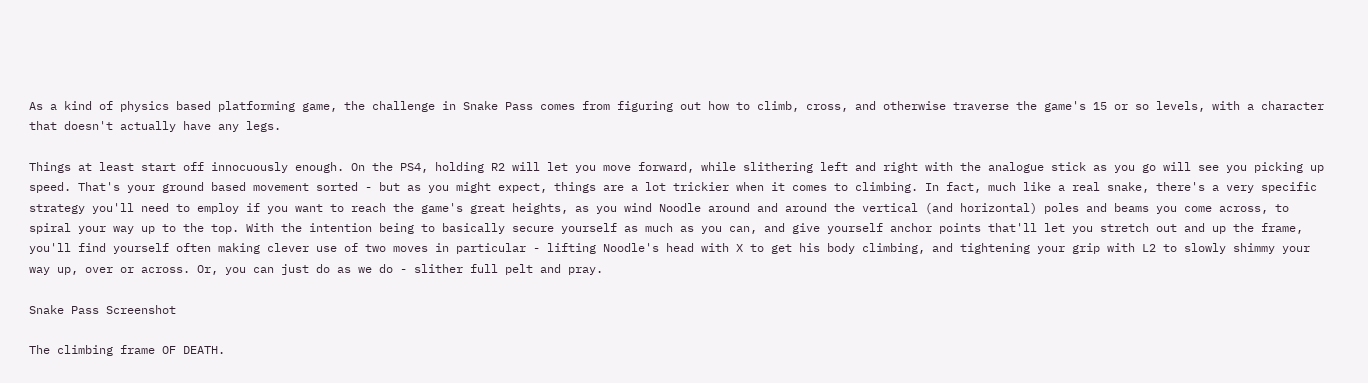As a kind of physics based platforming game, the challenge in Snake Pass comes from figuring out how to climb, cross, and otherwise traverse the game's 15 or so levels, with a character that doesn't actually have any legs.

Things at least start off innocuously enough. On the PS4, holding R2 will let you move forward, while slithering left and right with the analogue stick as you go will see you picking up speed. That's your ground based movement sorted - but as you might expect, things are a lot trickier when it comes to climbing. In fact, much like a real snake, there's a very specific strategy you'll need to employ if you want to reach the game's great heights, as you wind Noodle around and around the vertical (and horizontal) poles and beams you come across, to spiral your way up to the top. With the intention being to basically secure yourself as much as you can, and give yourself anchor points that'll let you stretch out and up the frame, you'll find yourself often making clever use of two moves in particular - lifting Noodle's head with X to get his body climbing, and tightening your grip with L2 to slowly shimmy your way up, over or across. Or, you can just do as we do - slither full pelt and pray.

Snake Pass Screenshot

The climbing frame OF DEATH.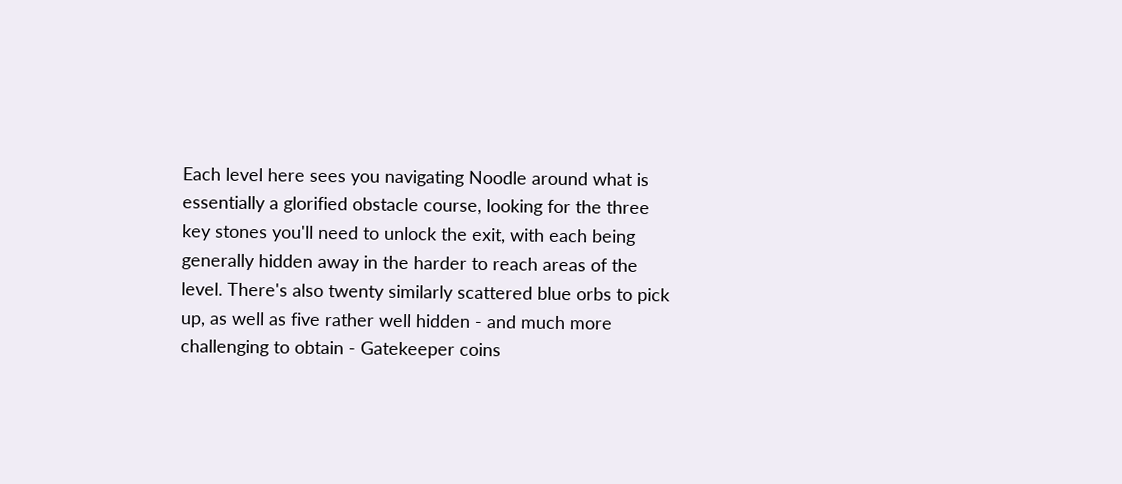Each level here sees you navigating Noodle around what is essentially a glorified obstacle course, looking for the three key stones you'll need to unlock the exit, with each being generally hidden away in the harder to reach areas of the level. There's also twenty similarly scattered blue orbs to pick up, as well as five rather well hidden - and much more challenging to obtain - Gatekeeper coins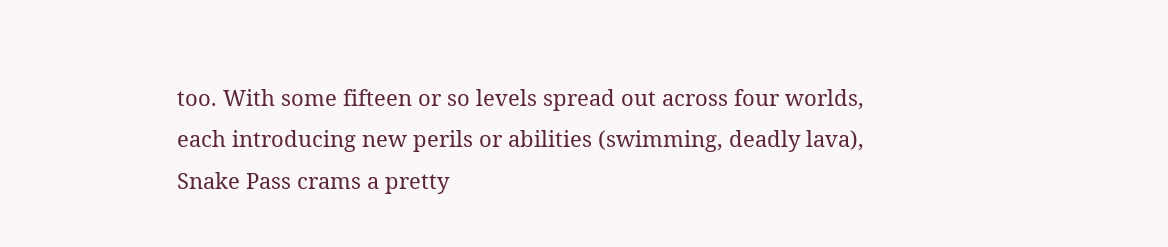too. With some fifteen or so levels spread out across four worlds, each introducing new perils or abilities (swimming, deadly lava), Snake Pass crams a pretty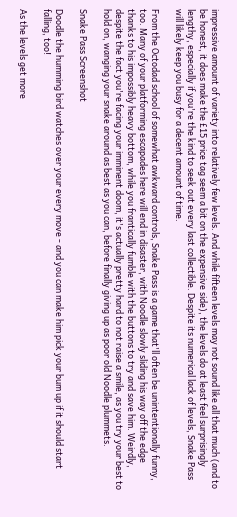impressive amount of variety into relatively few levels. And while fifteen levels may not sound like all that much (and to be honest, it does make the £15 price tag seem a bit on the expensive side), the levels do at least feel surprisingly lengthy, especially if you're the kind to seek out every last collectible. Despite its numerical lack of levels, Snake Pass will likely keep you busy for a decent amount of time.

From the Octodad school of somewhat awkward controls, Snake Pass is a game that'll often be unintentionally funny, too. Many of your platforming escapades here will end in disaster, with Noodle slowly sliding his way off the edge thanks to his impossibly heavy bottom, while you frantically fumble with the buttons to try and save him. Weirdly, despite the fact you're facing your imminent doom, it's actually pretty hard to not raise a smile, as you try your best to hold on, wanging your snake around as best as you can, before finally giving up as poor old Noodle plummets.

Snake Pass Screenshot

Doodle the humming bird watches over your every move - and you can make him pick your bum up if it should start falling, too!

As the levels get more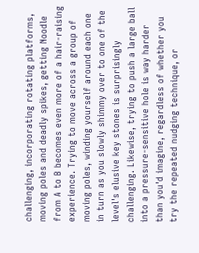challenging, incorporating rotating platforms, moving poles and deadly spikes, getting Noodle from A to B becomes even more of a hair-raising experience. Trying to move across a group of moving poles, winding yourself around each one in turn as you slowly shimmy over to one of the level's elusive key stones is surprisingly challenging. Likewise, trying to push a large ball into a pressure-sensitive hole is way harder than you'd imagine, regardless of whether you try the repeated nudging technique, or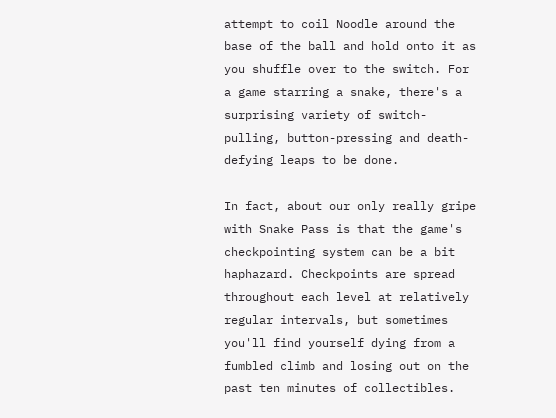attempt to coil Noodle around the base of the ball and hold onto it as you shuffle over to the switch. For a game starring a snake, there's a surprising variety of switch-pulling, button-pressing and death-defying leaps to be done.

In fact, about our only really gripe with Snake Pass is that the game's checkpointing system can be a bit haphazard. Checkpoints are spread throughout each level at relatively regular intervals, but sometimes you'll find yourself dying from a fumbled climb and losing out on the past ten minutes of collectibles.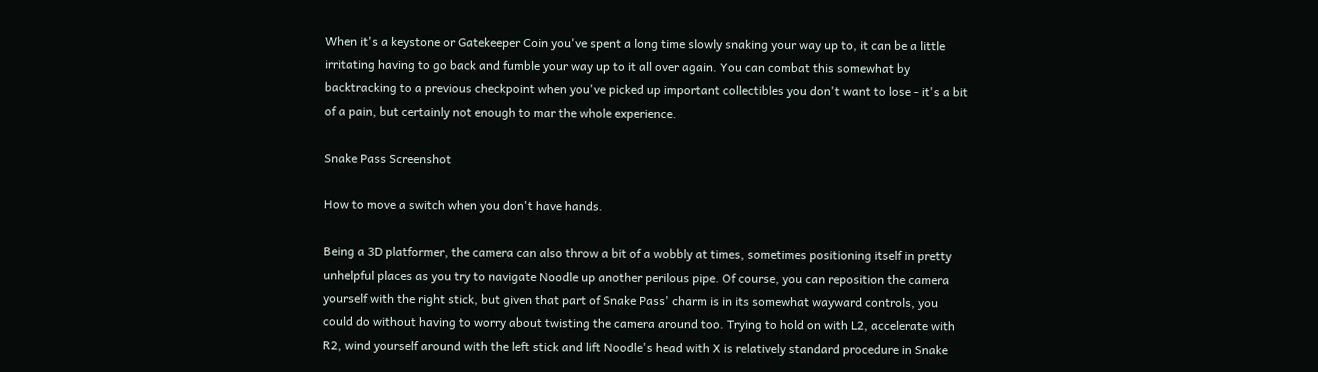When it's a keystone or Gatekeeper Coin you've spent a long time slowly snaking your way up to, it can be a little irritating having to go back and fumble your way up to it all over again. You can combat this somewhat by backtracking to a previous checkpoint when you've picked up important collectibles you don't want to lose - it's a bit of a pain, but certainly not enough to mar the whole experience.

Snake Pass Screenshot

How to move a switch when you don't have hands.

Being a 3D platformer, the camera can also throw a bit of a wobbly at times, sometimes positioning itself in pretty unhelpful places as you try to navigate Noodle up another perilous pipe. Of course, you can reposition the camera yourself with the right stick, but given that part of Snake Pass' charm is in its somewhat wayward controls, you could do without having to worry about twisting the camera around too. Trying to hold on with L2, accelerate with R2, wind yourself around with the left stick and lift Noodle's head with X is relatively standard procedure in Snake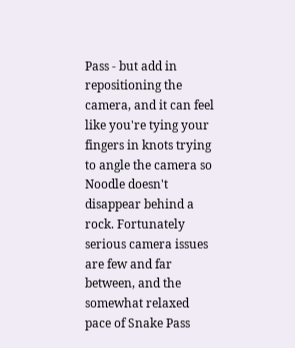Pass - but add in repositioning the camera, and it can feel like you're tying your fingers in knots trying to angle the camera so Noodle doesn't disappear behind a rock. Fortunately serious camera issues are few and far between, and the somewhat relaxed pace of Snake Pass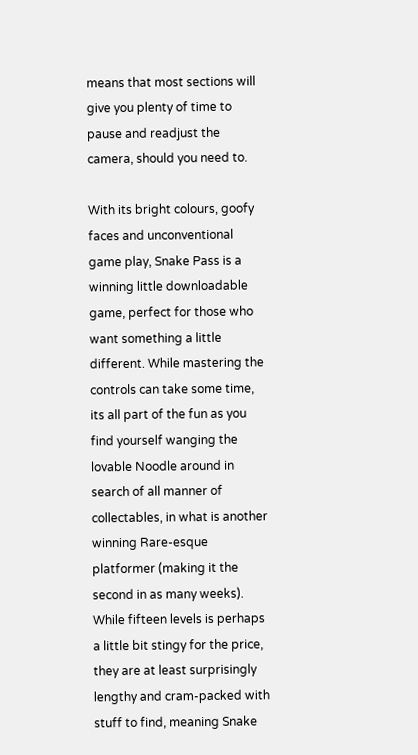means that most sections will give you plenty of time to pause and readjust the camera, should you need to.

With its bright colours, goofy faces and unconventional game play, Snake Pass is a winning little downloadable game, perfect for those who want something a little different. While mastering the controls can take some time, its all part of the fun as you find yourself wanging the lovable Noodle around in search of all manner of collectables, in what is another winning Rare-esque platformer (making it the second in as many weeks). While fifteen levels is perhaps a little bit stingy for the price, they are at least surprisingly lengthy and cram-packed with stuff to find, meaning Snake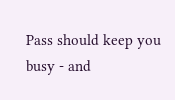Pass should keep you busy - and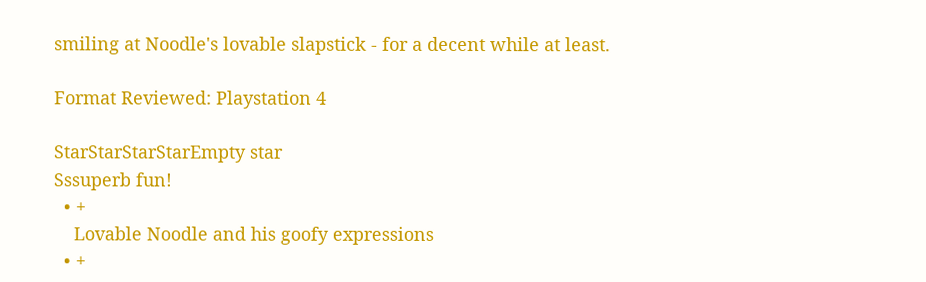smiling at Noodle's lovable slapstick - for a decent while at least.

Format Reviewed: Playstation 4

StarStarStarStarEmpty star
Sssuperb fun!
  • +
    Lovable Noodle and his goofy expressions
  • +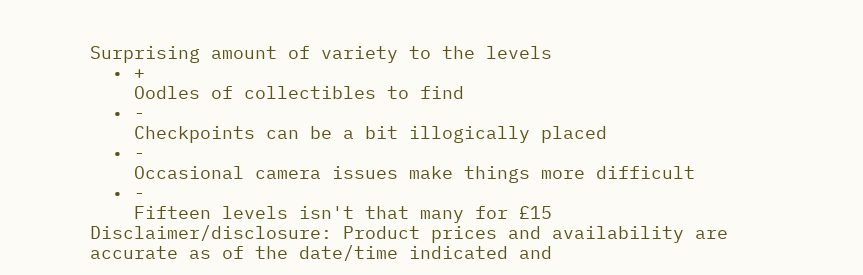Surprising amount of variety to the levels
  • +
    Oodles of collectibles to find
  • -
    Checkpoints can be a bit illogically placed
  • -
    Occasional camera issues make things more difficult
  • -
    Fifteen levels isn't that many for £15
Disclaimer/disclosure: Product prices and availability are accurate as of the date/time indicated and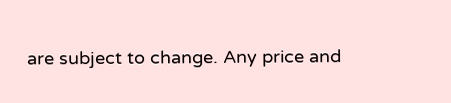are subject to change. Any price and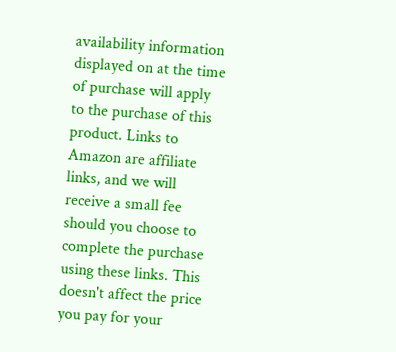availability information displayed on at the time of purchase will apply to the purchase of this product. Links to Amazon are affiliate links, and we will receive a small fee should you choose to complete the purchase using these links. This doesn't affect the price you pay for your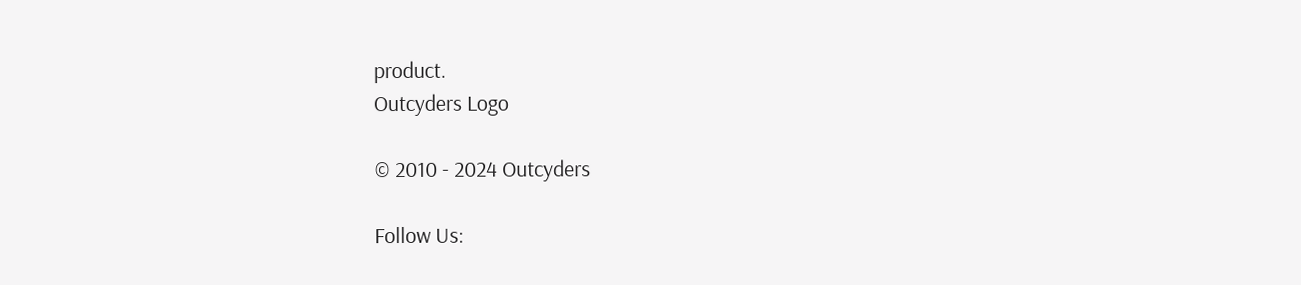product.
Outcyders Logo

© 2010 - 2024 Outcyders

Follow Us: